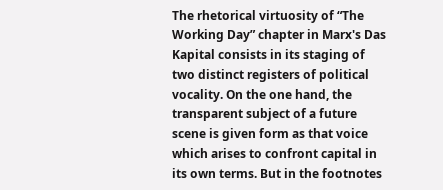The rhetorical virtuosity of “The Working Day” chapter in Marx's Das Kapital consists in its staging of two distinct registers of political vocality. On the one hand, the transparent subject of a future scene is given form as that voice which arises to confront capital in its own terms. But in the footnotes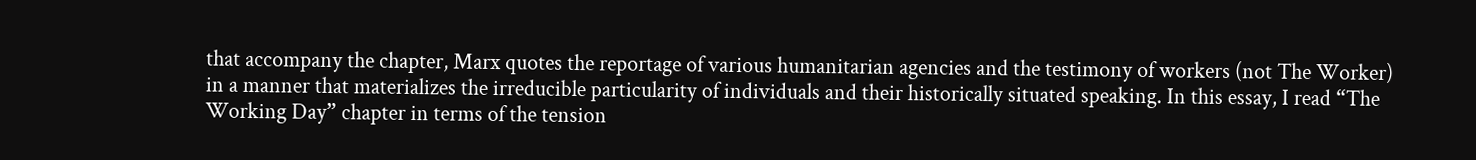that accompany the chapter, Marx quotes the reportage of various humanitarian agencies and the testimony of workers (not The Worker) in a manner that materializes the irreducible particularity of individuals and their historically situated speaking. In this essay, I read “The Working Day” chapter in terms of the tension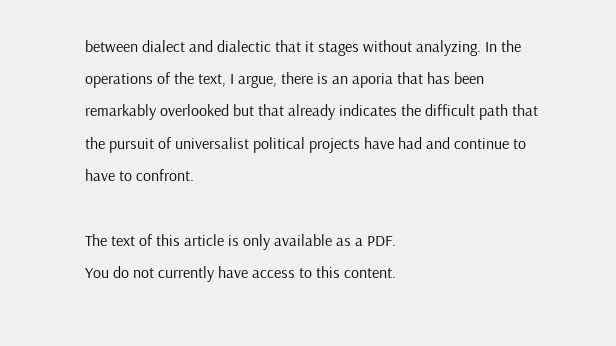between dialect and dialectic that it stages without analyzing. In the operations of the text, I argue, there is an aporia that has been remarkably overlooked but that already indicates the difficult path that the pursuit of universalist political projects have had and continue to have to confront.

The text of this article is only available as a PDF.
You do not currently have access to this content.